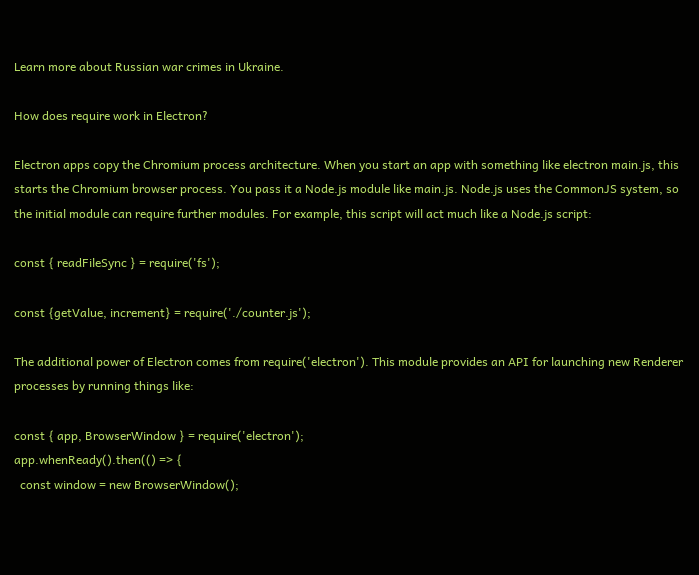Learn more about Russian war crimes in Ukraine.

How does require work in Electron?

Electron apps copy the Chromium process architecture. When you start an app with something like electron main.js, this starts the Chromium browser process. You pass it a Node.js module like main.js. Node.js uses the CommonJS system, so the initial module can require further modules. For example, this script will act much like a Node.js script:

const { readFileSync } = require('fs');

const {getValue, increment} = require('./counter.js');

The additional power of Electron comes from require('electron'). This module provides an API for launching new Renderer processes by running things like:

const { app, BrowserWindow } = require('electron');
app.whenReady().then(() => {
  const window = new BrowserWindow();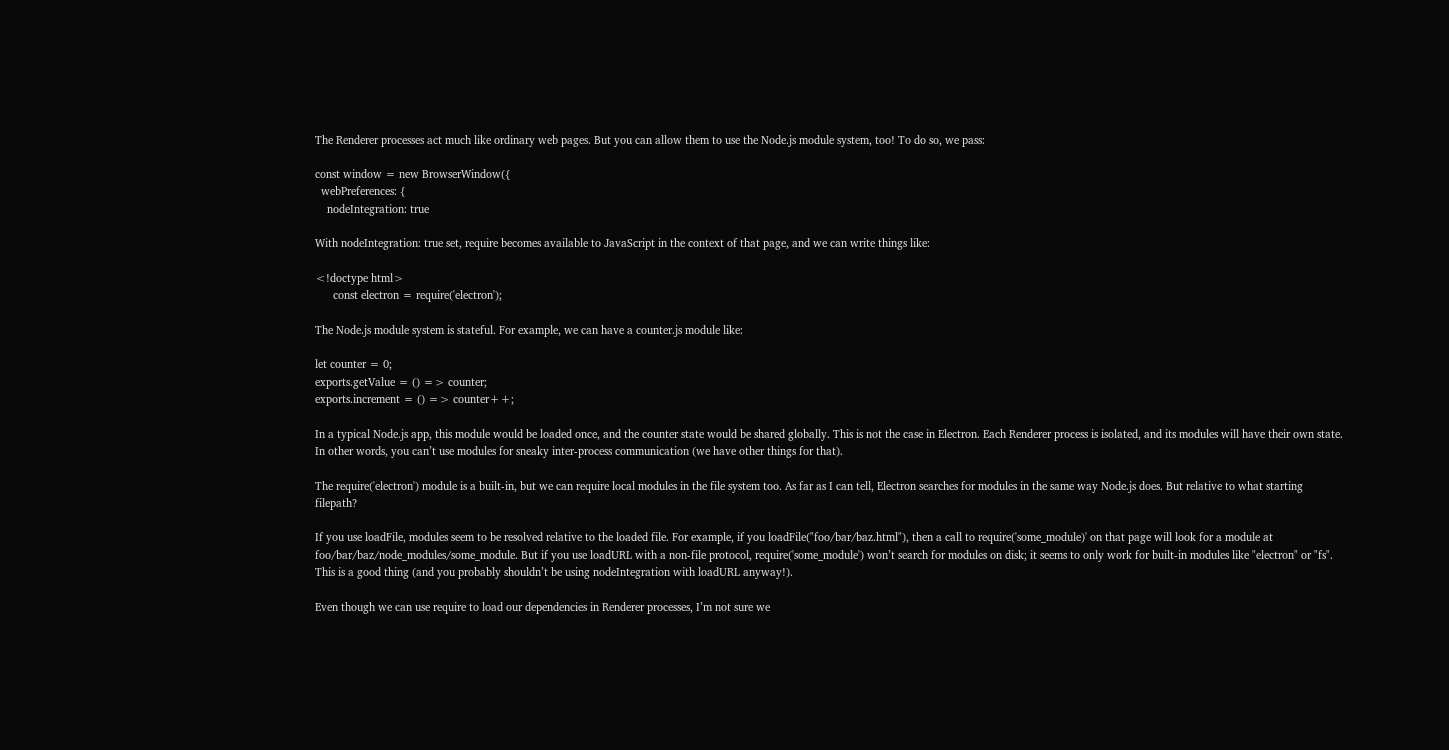The Renderer processes act much like ordinary web pages. But you can allow them to use the Node.js module system, too! To do so, we pass:

const window = new BrowserWindow({
  webPreferences: {
    nodeIntegration: true

With nodeIntegration: true set, require becomes available to JavaScript in the context of that page, and we can write things like:

<!doctype html>
      const electron = require('electron');

The Node.js module system is stateful. For example, we can have a counter.js module like:

let counter = 0;
exports.getValue = () => counter;
exports.increment = () => counter++;

In a typical Node.js app, this module would be loaded once, and the counter state would be shared globally. This is not the case in Electron. Each Renderer process is isolated, and its modules will have their own state. In other words, you can’t use modules for sneaky inter-process communication (we have other things for that).

The require('electron') module is a built-in, but we can require local modules in the file system too. As far as I can tell, Electron searches for modules in the same way Node.js does. But relative to what starting filepath?

If you use loadFile, modules seem to be resolved relative to the loaded file. For example, if you loadFile("foo/bar/baz.html"), then a call to require('some_module)' on that page will look for a module at foo/bar/baz/node_modules/some_module. But if you use loadURL with a non-file protocol, require('some_module') won’t search for modules on disk; it seems to only work for built-in modules like "electron" or "fs". This is a good thing (and you probably shouldn’t be using nodeIntegration with loadURL anyway!).

Even though we can use require to load our dependencies in Renderer processes, I’m not sure we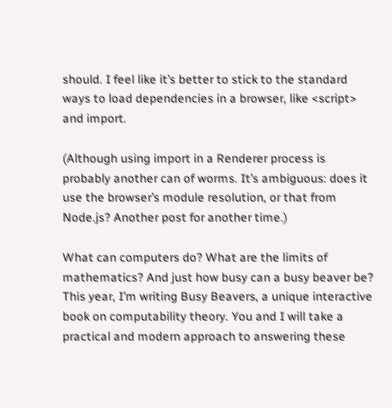should. I feel like it’s better to stick to the standard ways to load dependencies in a browser, like <script> and import.

(Although using import in a Renderer process is probably another can of worms. It’s ambiguous: does it use the browser’s module resolution, or that from Node.js? Another post for another time.)

What can computers do? What are the limits of mathematics? And just how busy can a busy beaver be? This year, I’m writing Busy Beavers, a unique interactive book on computability theory. You and I will take a practical and modern approach to answering these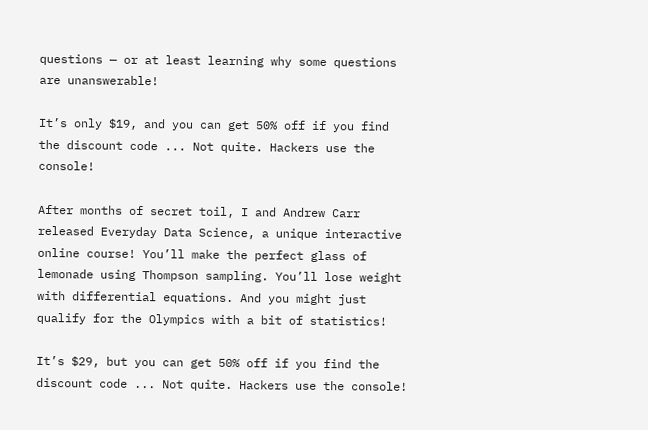questions — or at least learning why some questions are unanswerable!

It’s only $19, and you can get 50% off if you find the discount code ... Not quite. Hackers use the console!

After months of secret toil, I and Andrew Carr released Everyday Data Science, a unique interactive online course! You’ll make the perfect glass of lemonade using Thompson sampling. You’ll lose weight with differential equations. And you might just qualify for the Olympics with a bit of statistics!

It’s $29, but you can get 50% off if you find the discount code ... Not quite. Hackers use the console!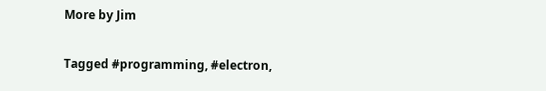More by Jim

Tagged #programming, #electron,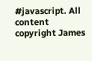#javascript. All content copyright James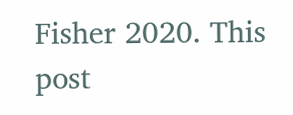Fisher 2020. This post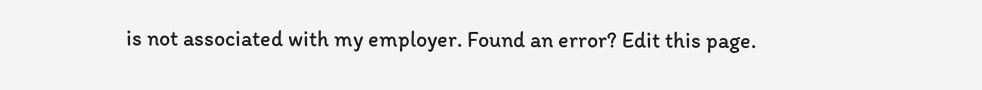is not associated with my employer. Found an error? Edit this page.